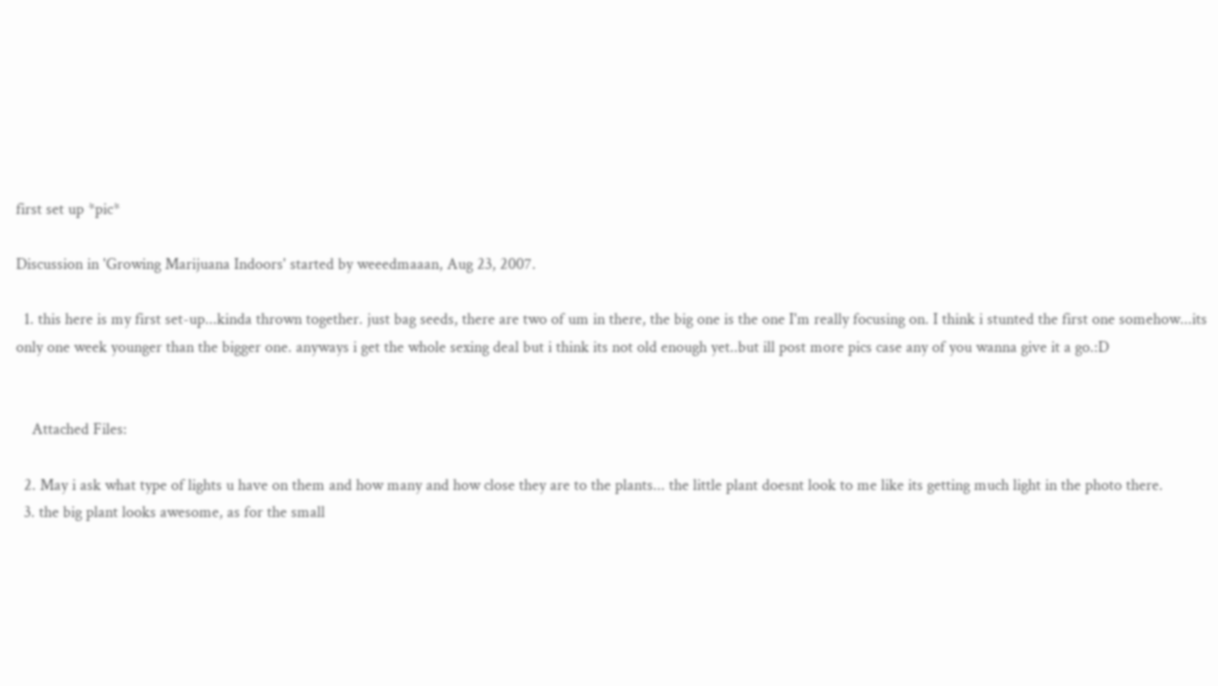first set up *pic*

Discussion in 'Growing Marijuana Indoors' started by weeedmaaan, Aug 23, 2007.

  1. this here is my first set-up...kinda thrown together. just bag seeds, there are two of um in there, the big one is the one I'm really focusing on. I think i stunted the first one somehow...its only one week younger than the bigger one. anyways i get the whole sexing deal but i think its not old enough yet..but ill post more pics case any of you wanna give it a go.:D


    Attached Files:

  2. May i ask what type of lights u have on them and how many and how close they are to the plants... the little plant doesnt look to me like its getting much light in the photo there.
  3. the big plant looks awesome, as for the small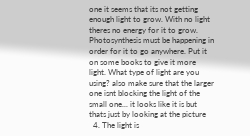one it seems that its not getting enough light to grow. With no light theres no energy for it to grow. Photosynthesis must be happening in order for it to go anywhere. Put it on some books to give it more light. What type of light are you using? also make sure that the larger one isnt blocking the light of the small one... it looks like it is but thats just by looking at the picture
  4. The light is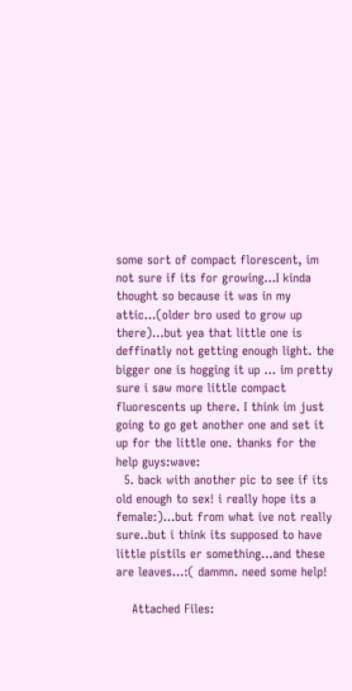some sort of compact florescent, im not sure if its for growing...I kinda thought so because it was in my attic...(older bro used to grow up there)...but yea that little one is deffinatly not getting enough light. the bigger one is hogging it up ... im pretty sure i saw more little compact fluorescents up there. I think im just going to go get another one and set it up for the little one. thanks for the help guys:wave:
  5. back with another pic to see if its old enough to sex! i really hope its a female:)...but from what ive not really sure..but i think its supposed to have little pistils er something...and these are leaves...:( dammn. need some help!

    Attached Files: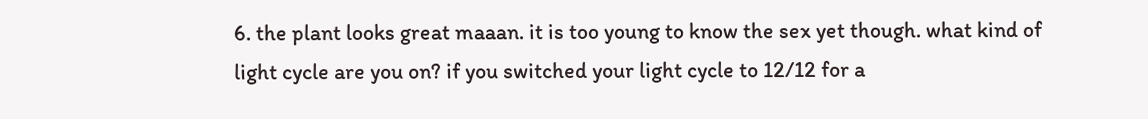6. the plant looks great maaan. it is too young to know the sex yet though. what kind of light cycle are you on? if you switched your light cycle to 12/12 for a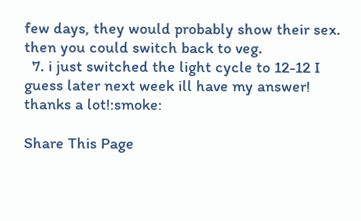few days, they would probably show their sex. then you could switch back to veg.
  7. i just switched the light cycle to 12-12 I guess later next week ill have my answer! thanks a lot!:smoke:

Share This Page